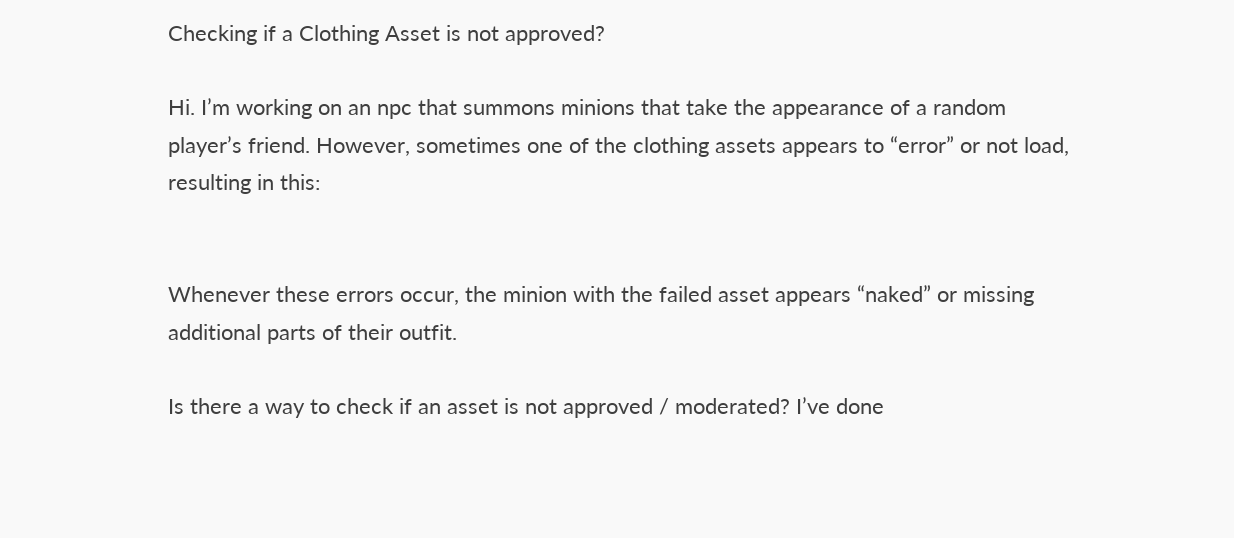Checking if a Clothing Asset is not approved?

Hi. I’m working on an npc that summons minions that take the appearance of a random player’s friend. However, sometimes one of the clothing assets appears to “error” or not load, resulting in this:


Whenever these errors occur, the minion with the failed asset appears “naked” or missing additional parts of their outfit.

Is there a way to check if an asset is not approved / moderated? I’ve done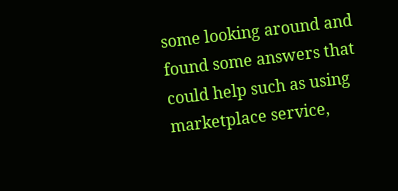some looking around and found some answers that could help such as using marketplace service,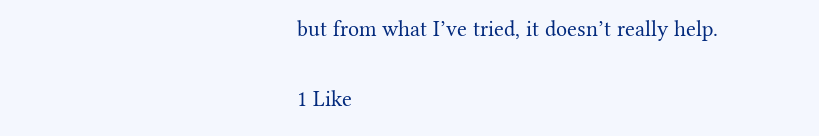but from what I’ve tried, it doesn’t really help.

1 Like